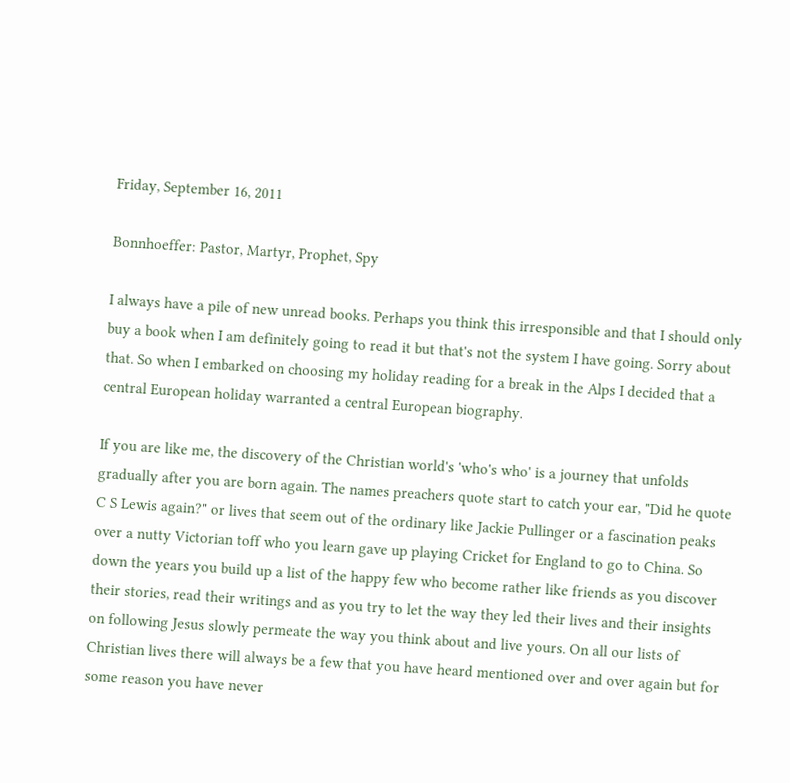Friday, September 16, 2011

Bonnhoeffer: Pastor, Martyr, Prophet, Spy

I always have a pile of new unread books. Perhaps you think this irresponsible and that I should only buy a book when I am definitely going to read it but that's not the system I have going. Sorry about that. So when I embarked on choosing my holiday reading for a break in the Alps I decided that a central European holiday warranted a central European biography.

If you are like me, the discovery of the Christian world's 'who's who' is a journey that unfolds gradually after you are born again. The names preachers quote start to catch your ear, "Did he quote C S Lewis again?" or lives that seem out of the ordinary like Jackie Pullinger or a fascination peaks over a nutty Victorian toff who you learn gave up playing Cricket for England to go to China. So down the years you build up a list of the happy few who become rather like friends as you discover their stories, read their writings and as you try to let the way they led their lives and their insights on following Jesus slowly permeate the way you think about and live yours. On all our lists of Christian lives there will always be a few that you have heard mentioned over and over again but for some reason you have never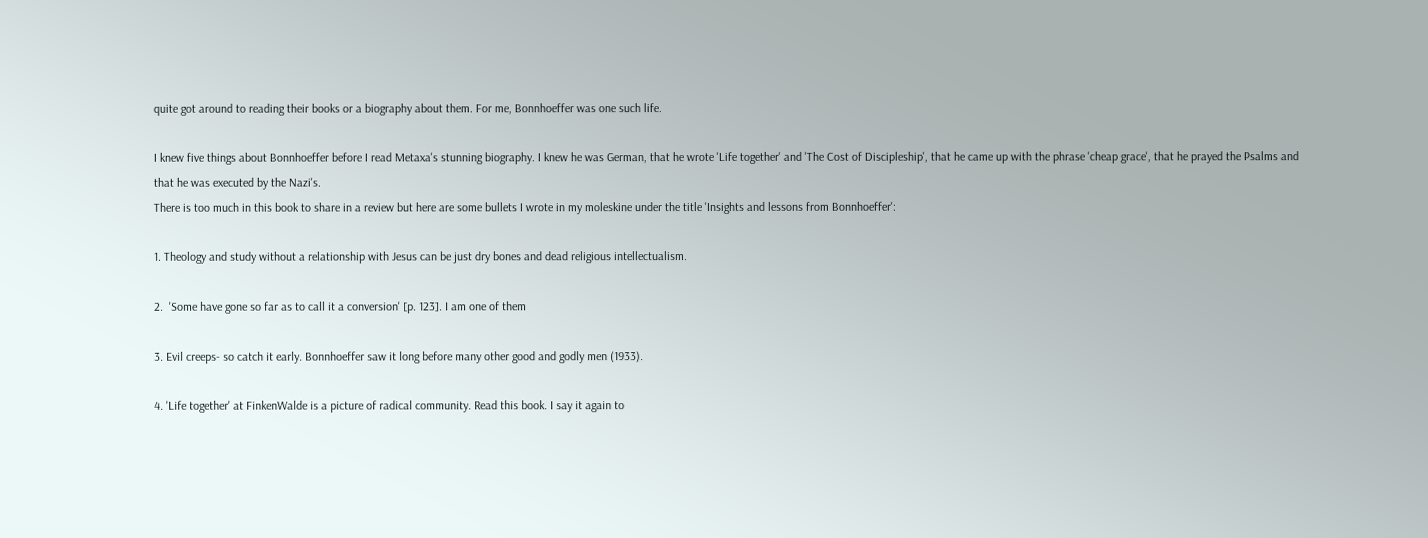quite got around to reading their books or a biography about them. For me, Bonnhoeffer was one such life.

I knew five things about Bonnhoeffer before I read Metaxa's stunning biography. I knew he was German, that he wrote 'Life together' and 'The Cost of Discipleship', that he came up with the phrase 'cheap grace', that he prayed the Psalms and that he was executed by the Nazi's.
There is too much in this book to share in a review but here are some bullets I wrote in my moleskine under the title 'Insights and lessons from Bonnhoeffer':

1. Theology and study without a relationship with Jesus can be just dry bones and dead religious intellectualism.

2.  'Some have gone so far as to call it a conversion' [p. 123]. I am one of them

3. Evil creeps- so catch it early. Bonnhoeffer saw it long before many other good and godly men (1933).

4. 'Life together' at FinkenWalde is a picture of radical community. Read this book. I say it again to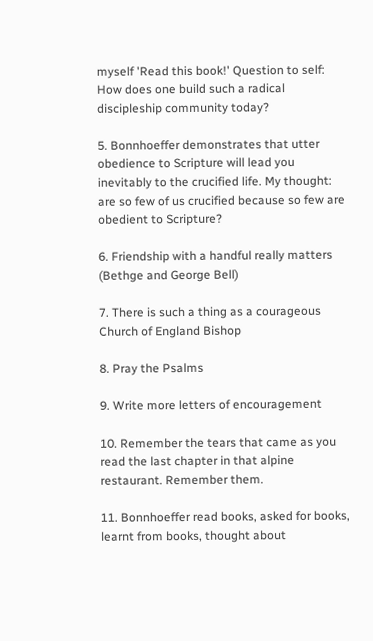myself 'Read this book!' Question to self: How does one build such a radical discipleship community today?

5. Bonnhoeffer demonstrates that utter obedience to Scripture will lead you inevitably to the crucified life. My thought: are so few of us crucified because so few are obedient to Scripture?

6. Friendship with a handful really matters (Bethge and George Bell)

7. There is such a thing as a courageous Church of England Bishop

8. Pray the Psalms

9. Write more letters of encouragement

10. Remember the tears that came as you read the last chapter in that alpine restaurant. Remember them.

11. Bonnhoeffer read books, asked for books, learnt from books, thought about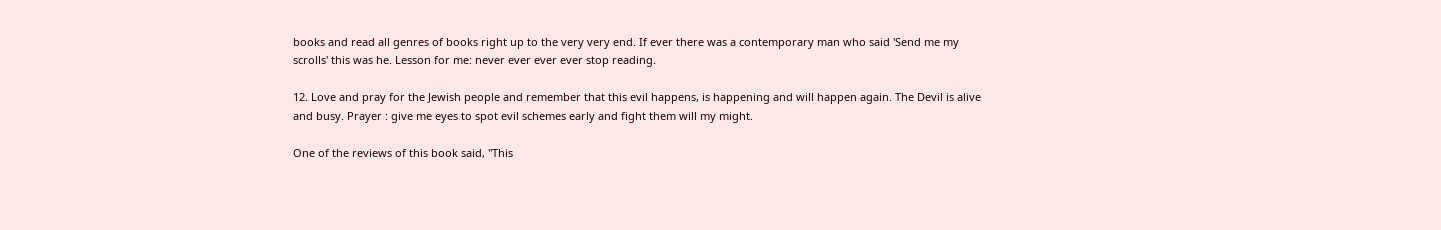books and read all genres of books right up to the very very end. If ever there was a contemporary man who said 'Send me my scrolls' this was he. Lesson for me: never ever ever ever stop reading.

12. Love and pray for the Jewish people and remember that this evil happens, is happening and will happen again. The Devil is alive and busy. Prayer : give me eyes to spot evil schemes early and fight them will my might.

One of the reviews of this book said, "This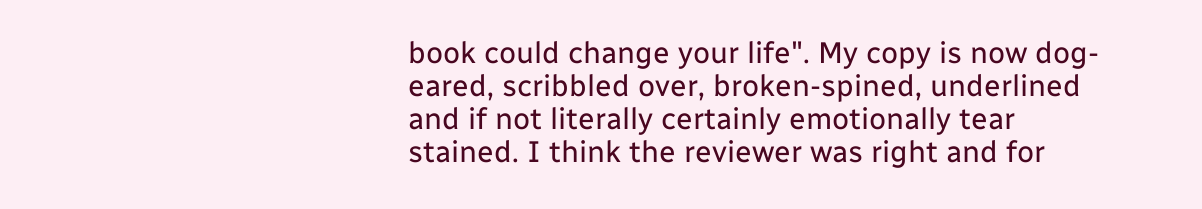book could change your life". My copy is now dog-eared, scribbled over, broken-spined, underlined and if not literally certainly emotionally tear stained. I think the reviewer was right and for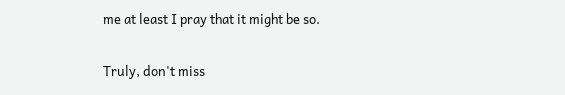me at least I pray that it might be so.

Truly, don't miss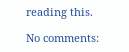reading this.

No comments: